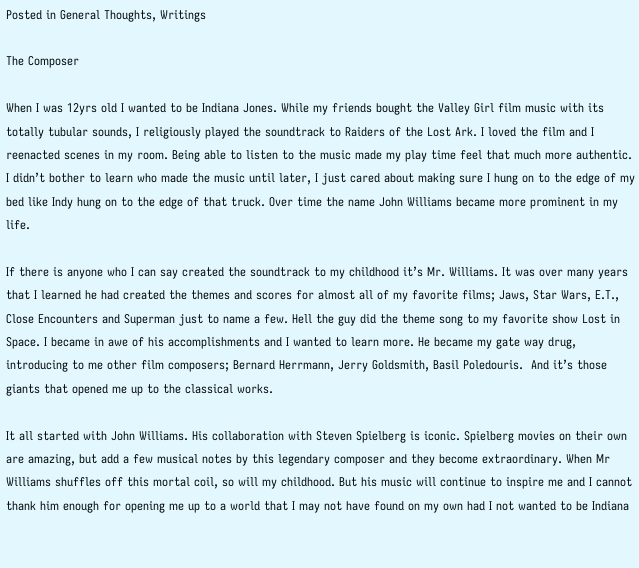Posted in General Thoughts, Writings

The Composer

When I was 12yrs old I wanted to be Indiana Jones. While my friends bought the Valley Girl film music with its totally tubular sounds, I religiously played the soundtrack to Raiders of the Lost Ark. I loved the film and I reenacted scenes in my room. Being able to listen to the music made my play time feel that much more authentic.  I didn’t bother to learn who made the music until later, I just cared about making sure I hung on to the edge of my bed like Indy hung on to the edge of that truck. Over time the name John Williams became more prominent in my life.

If there is anyone who I can say created the soundtrack to my childhood it’s Mr. Williams. It was over many years that I learned he had created the themes and scores for almost all of my favorite films; Jaws, Star Wars, E.T., Close Encounters and Superman just to name a few. Hell the guy did the theme song to my favorite show Lost in Space. I became in awe of his accomplishments and I wanted to learn more. He became my gate way drug, introducing to me other film composers; Bernard Herrmann, Jerry Goldsmith, Basil Poledouris.  And it’s those giants that opened me up to the classical works.

It all started with John Williams. His collaboration with Steven Spielberg is iconic. Spielberg movies on their own are amazing, but add a few musical notes by this legendary composer and they become extraordinary. When Mr Williams shuffles off this mortal coil, so will my childhood. But his music will continue to inspire me and I cannot thank him enough for opening me up to a world that I may not have found on my own had I not wanted to be Indiana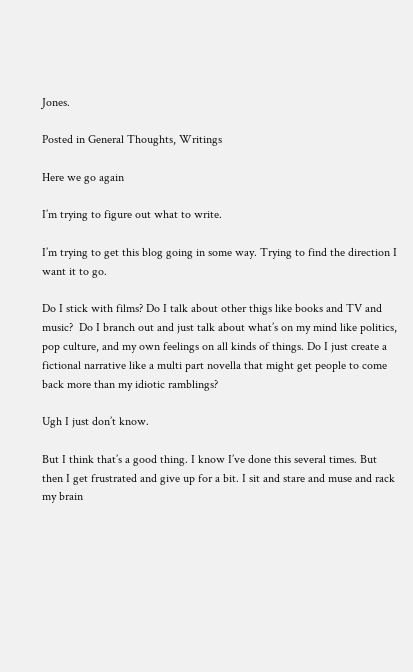Jones.

Posted in General Thoughts, Writings

Here we go again

I’m trying to figure out what to write.

I’m trying to get this blog going in some way. Trying to find the direction I want it to go.

Do I stick with films? Do I talk about other thigs like books and TV and music?  Do I branch out and just talk about what’s on my mind like politics, pop culture, and my own feelings on all kinds of things. Do I just create a fictional narrative like a multi part novella that might get people to come back more than my idiotic ramblings?

Ugh I just don’t know.

But I think that’s a good thing. I know I’ve done this several times. But then I get frustrated and give up for a bit. I sit and stare and muse and rack my brain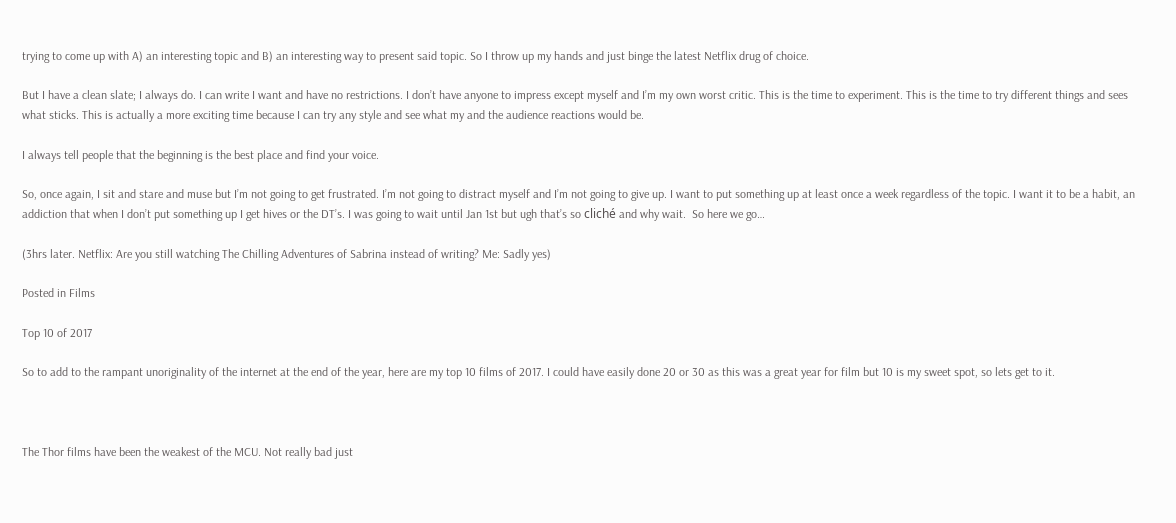trying to come up with A) an interesting topic and B) an interesting way to present said topic. So I throw up my hands and just binge the latest Netflix drug of choice.

But I have a clean slate; I always do. I can write I want and have no restrictions. I don’t have anyone to impress except myself and I’m my own worst critic. This is the time to experiment. This is the time to try different things and sees what sticks. This is actually a more exciting time because I can try any style and see what my and the audience reactions would be.

I always tell people that the beginning is the best place and find your voice.

So, once again, I sit and stare and muse but I’m not going to get frustrated. I’m not going to distract myself and I’m not going to give up. I want to put something up at least once a week regardless of the topic. I want it to be a habit, an addiction that when I don’t put something up I get hives or the DT’s. I was going to wait until Jan 1st but ugh that’s so cliché and why wait.  So here we go…

(3hrs later. Netflix: Are you still watching The Chilling Adventures of Sabrina instead of writing? Me: Sadly yes)

Posted in Films

Top 10 of 2017

So to add to the rampant unoriginality of the internet at the end of the year, here are my top 10 films of 2017. I could have easily done 20 or 30 as this was a great year for film but 10 is my sweet spot, so lets get to it.



The Thor films have been the weakest of the MCU. Not really bad just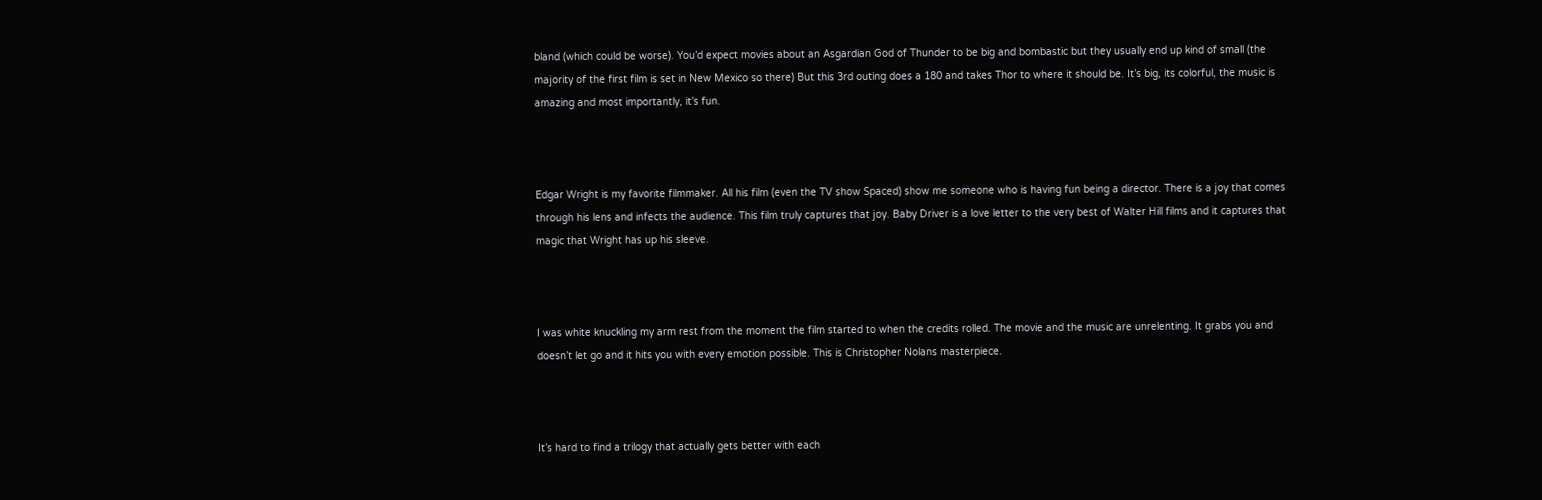bland (which could be worse). You’d expect movies about an Asgardian God of Thunder to be big and bombastic but they usually end up kind of small (the majority of the first film is set in New Mexico so there) But this 3rd outing does a 180 and takes Thor to where it should be. It’s big, its colorful, the music is amazing and most importantly, it’s fun.



Edgar Wright is my favorite filmmaker. All his film (even the TV show Spaced) show me someone who is having fun being a director. There is a joy that comes through his lens and infects the audience. This film truly captures that joy. Baby Driver is a love letter to the very best of Walter Hill films and it captures that magic that Wright has up his sleeve.



I was white knuckling my arm rest from the moment the film started to when the credits rolled. The movie and the music are unrelenting. It grabs you and doesn’t let go and it hits you with every emotion possible. This is Christopher Nolans masterpiece.



It’s hard to find a trilogy that actually gets better with each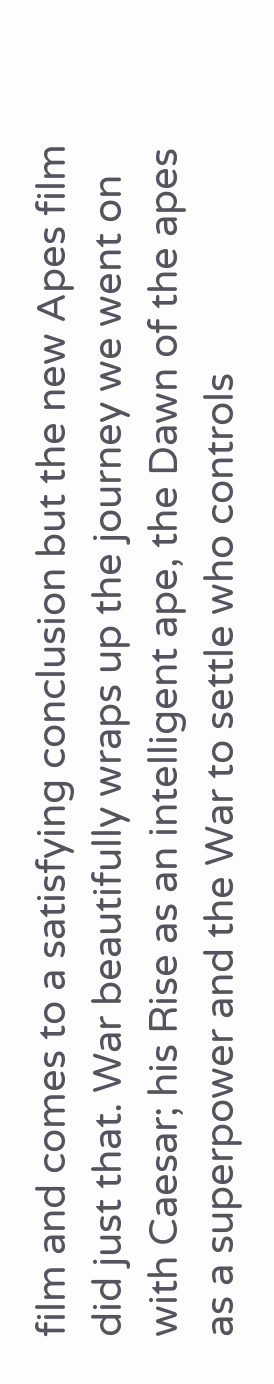film and comes to a satisfying conclusion but the new Apes film did just that. War beautifully wraps up the journey we went on with Caesar; his Rise as an intelligent ape, the Dawn of the apes as a superpower and the War to settle who controls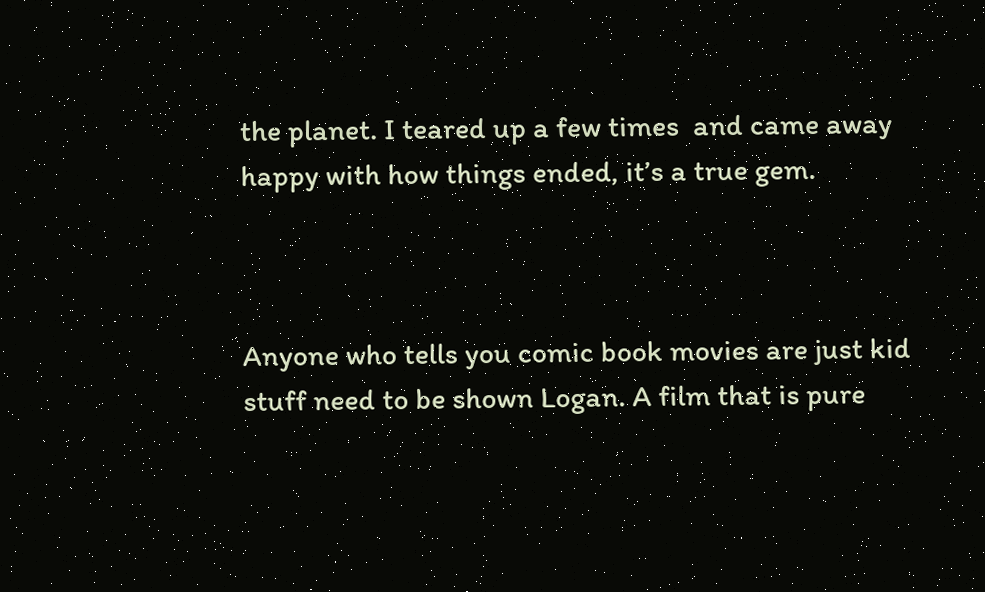the planet. I teared up a few times  and came away happy with how things ended, it’s a true gem.



Anyone who tells you comic book movies are just kid stuff need to be shown Logan. A film that is pure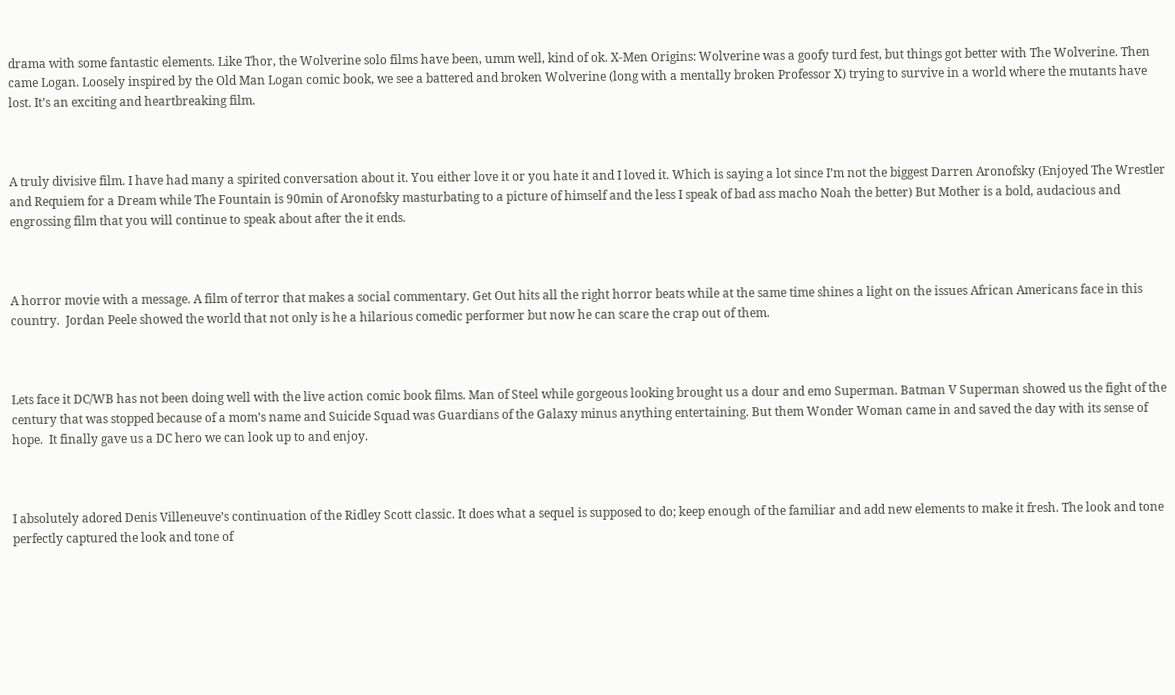drama with some fantastic elements. Like Thor, the Wolverine solo films have been, umm well, kind of ok. X-Men Origins: Wolverine was a goofy turd fest, but things got better with The Wolverine. Then came Logan. Loosely inspired by the Old Man Logan comic book, we see a battered and broken Wolverine (long with a mentally broken Professor X) trying to survive in a world where the mutants have lost. It’s an exciting and heartbreaking film.



A truly divisive film. I have had many a spirited conversation about it. You either love it or you hate it and I loved it. Which is saying a lot since I’m not the biggest Darren Aronofsky (Enjoyed The Wrestler and Requiem for a Dream while The Fountain is 90min of Aronofsky masturbating to a picture of himself and the less I speak of bad ass macho Noah the better) But Mother is a bold, audacious and engrossing film that you will continue to speak about after the it ends.



A horror movie with a message. A film of terror that makes a social commentary. Get Out hits all the right horror beats while at the same time shines a light on the issues African Americans face in this country.  Jordan Peele showed the world that not only is he a hilarious comedic performer but now he can scare the crap out of them.



Lets face it DC/WB has not been doing well with the live action comic book films. Man of Steel while gorgeous looking brought us a dour and emo Superman. Batman V Superman showed us the fight of the century that was stopped because of a mom’s name and Suicide Squad was Guardians of the Galaxy minus anything entertaining. But them Wonder Woman came in and saved the day with its sense of hope.  It finally gave us a DC hero we can look up to and enjoy.



I absolutely adored Denis Villeneuve’s continuation of the Ridley Scott classic. It does what a sequel is supposed to do; keep enough of the familiar and add new elements to make it fresh. The look and tone perfectly captured the look and tone of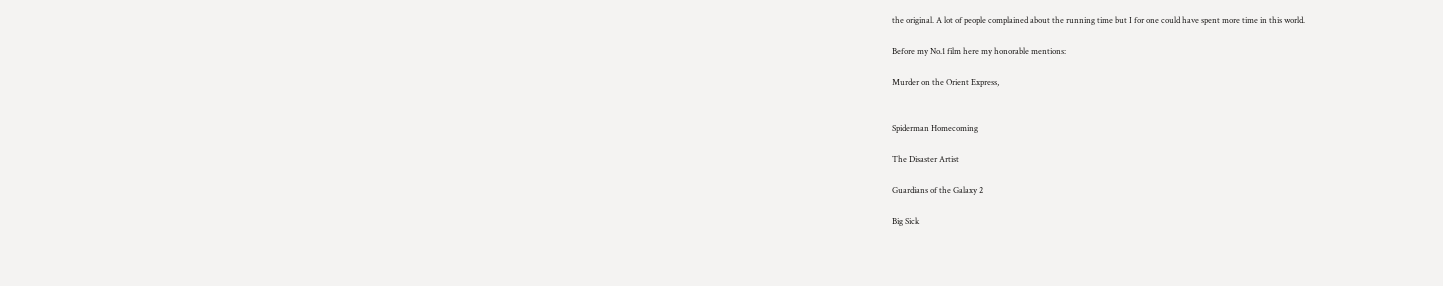the original. A lot of people complained about the running time but I for one could have spent more time in this world.

Before my No.1 film here my honorable mentions:

Murder on the Orient Express,


Spiderman Homecoming

The Disaster Artist

Guardians of the Galaxy 2

Big Sick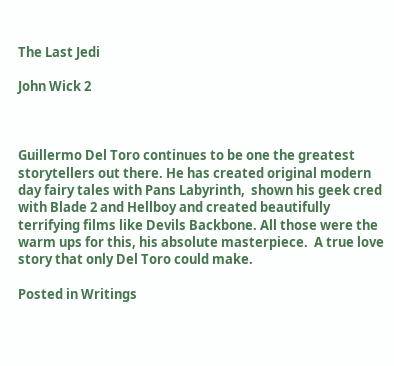The Last Jedi

John Wick 2



Guillermo Del Toro continues to be one the greatest storytellers out there. He has created original modern day fairy tales with Pans Labyrinth,  shown his geek cred with Blade 2 and Hellboy and created beautifully terrifying films like Devils Backbone. All those were the warm ups for this, his absolute masterpiece.  A true love story that only Del Toro could make.

Posted in Writings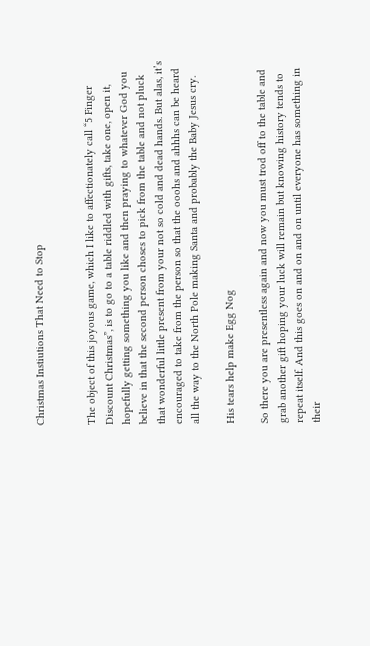Christmas Instiutions That Need to Stop


The object of this joyous game, which I like to affectionately call “5 Finger Discount Christmas”, is to go to a table riddled with gifts, take one, open it, hopefully getting something you like and then praying to whatever God you believe in that the second person choses to pick from the table and not pluck that wonderful little present from your not so cold and dead hands. But alas, it’s encouraged to take from the person so that the ooohs and ahhhs can be heard all the way to the North Pole making Santa and probably the Baby Jesus cry.

His tears help make Egg Nog

So there you are presentless again and now you must trod off to the table and grab another gift hoping your luck will remain but knowing history tends to repeat itself. And this goes on and on and on until everyone has something in their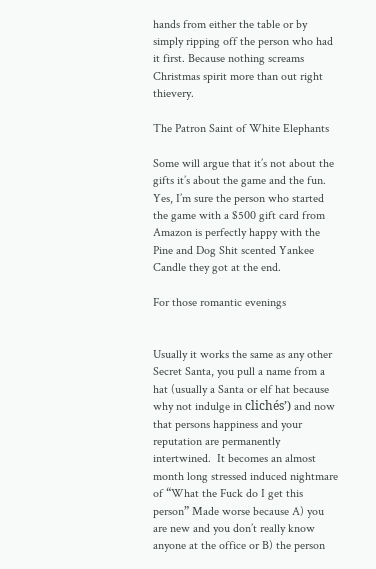hands from either the table or by simply ripping off the person who had it first. Because nothing screams Christmas spirit more than out right thievery.

The Patron Saint of White Elephants

Some will argue that it’s not about the gifts it’s about the game and the fun. Yes, I’m sure the person who started the game with a $500 gift card from Amazon is perfectly happy with the Pine and Dog Shit scented Yankee Candle they got at the end.

For those romantic evenings


Usually it works the same as any other Secret Santa, you pull a name from a hat (usually a Santa or elf hat because why not indulge in clichés’) and now that persons happiness and your reputation are permanently intertwined.  It becomes an almost month long stressed induced nightmare of “What the Fuck do I get this person” Made worse because A) you are new and you don’t really know anyone at the office or B) the person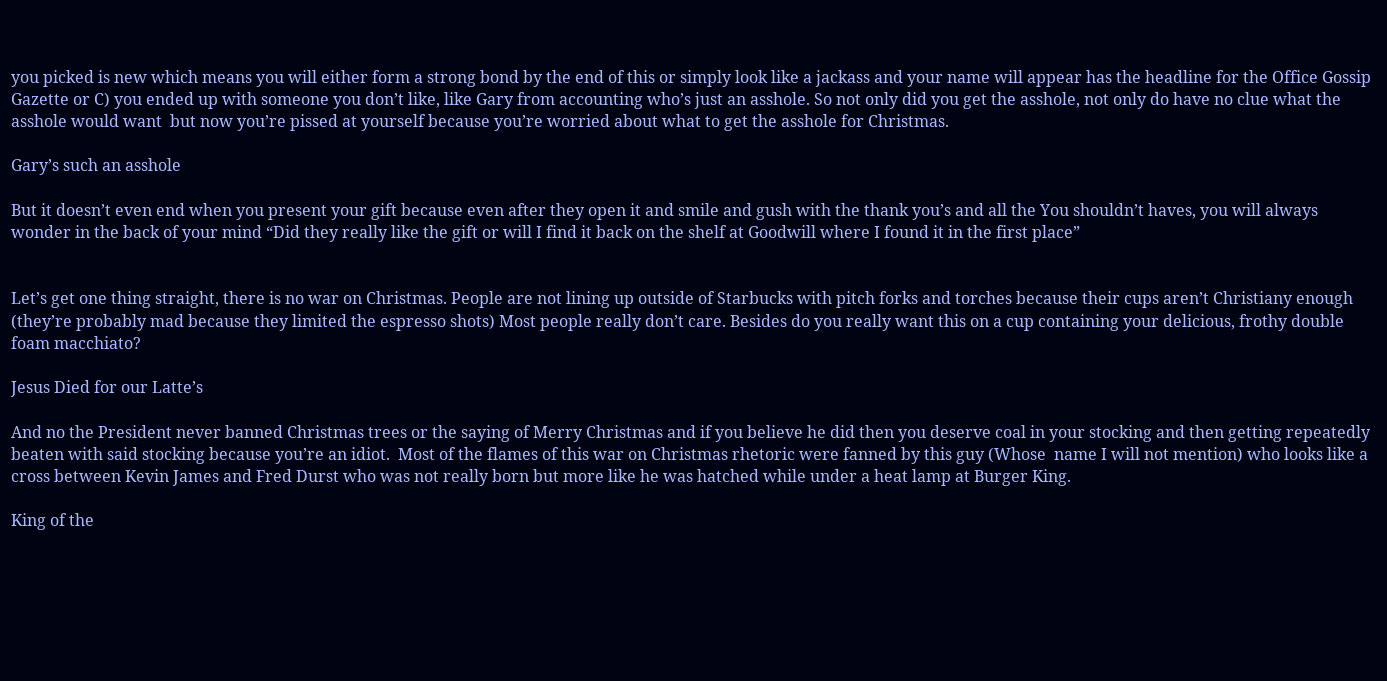you picked is new which means you will either form a strong bond by the end of this or simply look like a jackass and your name will appear has the headline for the Office Gossip Gazette or C) you ended up with someone you don’t like, like Gary from accounting who’s just an asshole. So not only did you get the asshole, not only do have no clue what the asshole would want  but now you’re pissed at yourself because you’re worried about what to get the asshole for Christmas.

Gary’s such an asshole

But it doesn’t even end when you present your gift because even after they open it and smile and gush with the thank you’s and all the You shouldn’t haves, you will always wonder in the back of your mind “Did they really like the gift or will I find it back on the shelf at Goodwill where I found it in the first place”


Let’s get one thing straight, there is no war on Christmas. People are not lining up outside of Starbucks with pitch forks and torches because their cups aren’t Christiany enough (they’re probably mad because they limited the espresso shots) Most people really don’t care. Besides do you really want this on a cup containing your delicious, frothy double foam macchiato?

Jesus Died for our Latte’s

And no the President never banned Christmas trees or the saying of Merry Christmas and if you believe he did then you deserve coal in your stocking and then getting repeatedly beaten with said stocking because you’re an idiot.  Most of the flames of this war on Christmas rhetoric were fanned by this guy (Whose  name I will not mention) who looks like a cross between Kevin James and Fred Durst who was not really born but more like he was hatched while under a heat lamp at Burger King.

King of the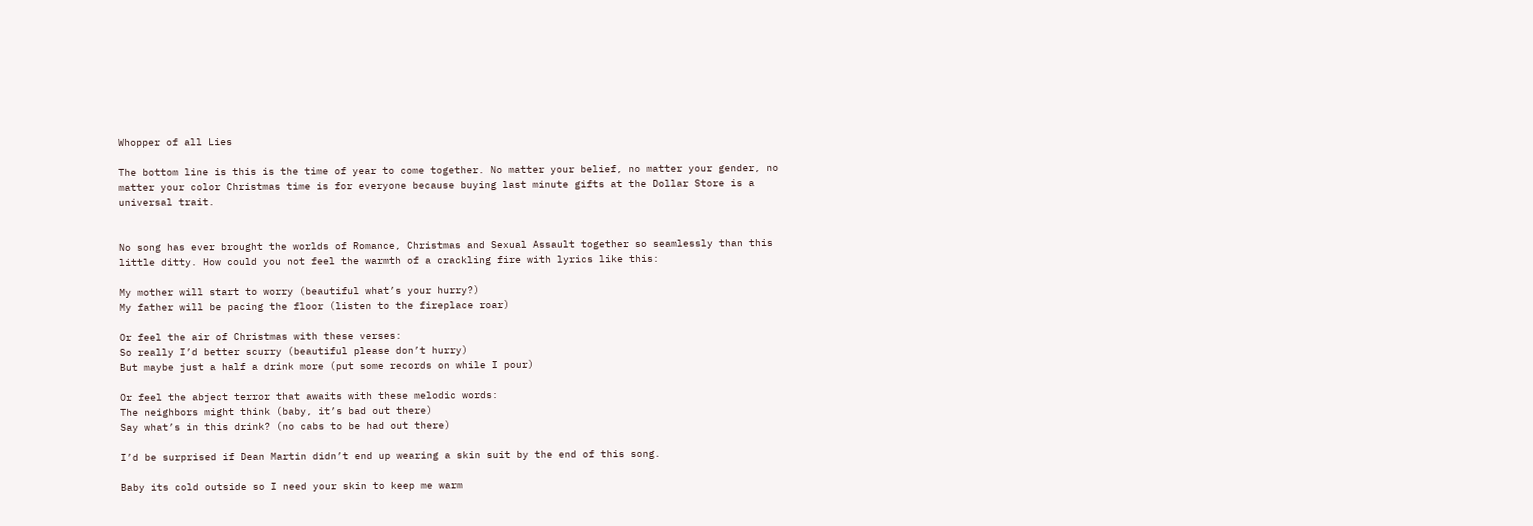Whopper of all Lies

The bottom line is this is the time of year to come together. No matter your belief, no matter your gender, no matter your color Christmas time is for everyone because buying last minute gifts at the Dollar Store is a universal trait.


No song has ever brought the worlds of Romance, Christmas and Sexual Assault together so seamlessly than this little ditty. How could you not feel the warmth of a crackling fire with lyrics like this:

My mother will start to worry (beautiful what’s your hurry?)
My father will be pacing the floor (listen to the fireplace roar)

Or feel the air of Christmas with these verses:
So really I’d better scurry (beautiful please don’t hurry)
But maybe just a half a drink more (put some records on while I pour)

Or feel the abject terror that awaits with these melodic words:
The neighbors might think (baby, it’s bad out there)
Say what’s in this drink? (no cabs to be had out there)

I’d be surprised if Dean Martin didn’t end up wearing a skin suit by the end of this song.

Baby its cold outside so I need your skin to keep me warm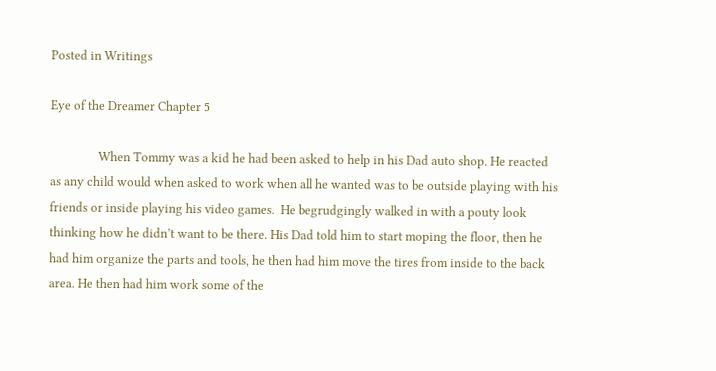Posted in Writings

Eye of the Dreamer Chapter 5

                When Tommy was a kid he had been asked to help in his Dad auto shop. He reacted as any child would when asked to work when all he wanted was to be outside playing with his friends or inside playing his video games.  He begrudgingly walked in with a pouty look thinking how he didn’t want to be there. His Dad told him to start moping the floor, then he had him organize the parts and tools, he then had him move the tires from inside to the back area. He then had him work some of the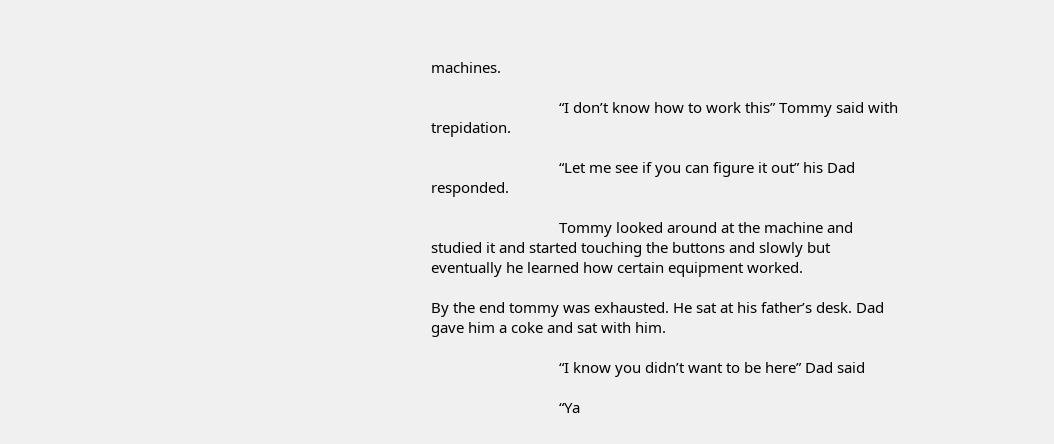machines.

                                “I don’t know how to work this” Tommy said with trepidation.

                                “Let me see if you can figure it out” his Dad responded.

                                Tommy looked around at the machine and studied it and started touching the buttons and slowly but eventually he learned how certain equipment worked.

By the end tommy was exhausted. He sat at his father’s desk. Dad gave him a coke and sat with him.

                                “I know you didn’t want to be here” Dad said

                                “Ya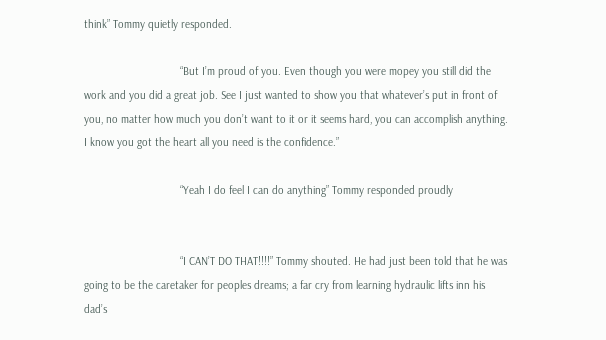think” Tommy quietly responded.

                                “But I’m proud of you. Even though you were mopey you still did the work and you did a great job. See I just wanted to show you that whatever’s put in front of you, no matter how much you don’t want to it or it seems hard, you can accomplish anything. I know you got the heart all you need is the confidence.”

                                “Yeah I do feel I can do anything” Tommy responded proudly


                                “I CAN’T DO THAT!!!!” Tommy shouted. He had just been told that he was going to be the caretaker for peoples dreams; a far cry from learning hydraulic lifts inn his dad’s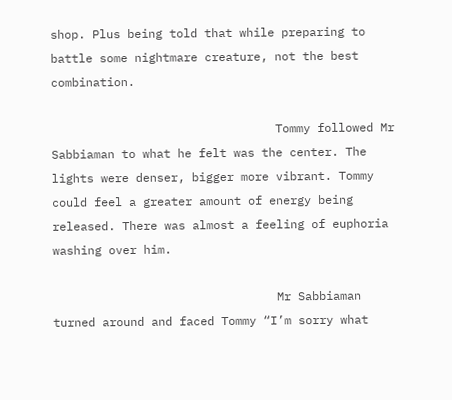shop. Plus being told that while preparing to battle some nightmare creature, not the best combination.

                                Tommy followed Mr Sabbiaman to what he felt was the center. The lights were denser, bigger more vibrant. Tommy could feel a greater amount of energy being released. There was almost a feeling of euphoria washing over him.

                                Mr Sabbiaman turned around and faced Tommy “I’m sorry what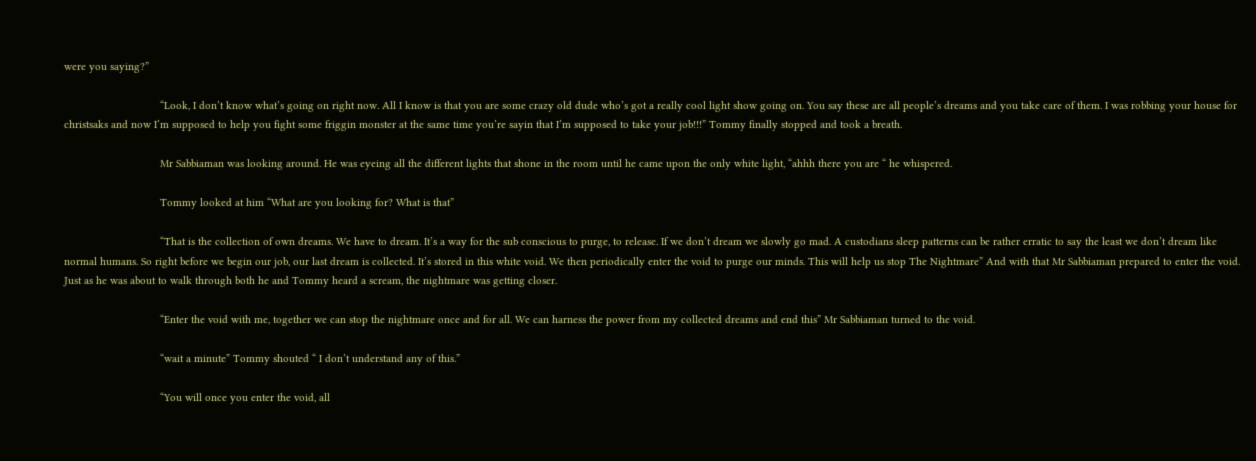were you saying?”

                                “Look, I don’t know what’s going on right now. All I know is that you are some crazy old dude who’s got a really cool light show going on. You say these are all people’s dreams and you take care of them. I was robbing your house for christsaks and now I’m supposed to help you fight some friggin monster at the same time you’re sayin that I’m supposed to take your job!!!” Tommy finally stopped and took a breath.

                                Mr Sabbiaman was looking around. He was eyeing all the different lights that shone in the room until he came upon the only white light, “ahhh there you are “ he whispered.

                                Tommy looked at him “What are you looking for? What is that”

                                “That is the collection of own dreams. We have to dream. It’s a way for the sub conscious to purge, to release. If we don’t dream we slowly go mad. A custodians sleep patterns can be rather erratic to say the least we don’t dream like normal humans. So right before we begin our job, our last dream is collected. It’s stored in this white void. We then periodically enter the void to purge our minds. This will help us stop The Nightmare” And with that Mr Sabbiaman prepared to enter the void. Just as he was about to walk through both he and Tommy heard a scream, the nightmare was getting closer.

                                “Enter the void with me, together we can stop the nightmare once and for all. We can harness the power from my collected dreams and end this” Mr Sabbiaman turned to the void.

                                “wait a minute” Tommy shouted “ I don’t understand any of this.”

                                “You will once you enter the void, all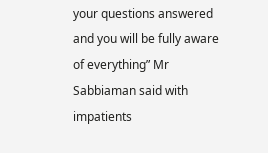your questions answered and you will be fully aware of everything” Mr Sabbiaman said with impatients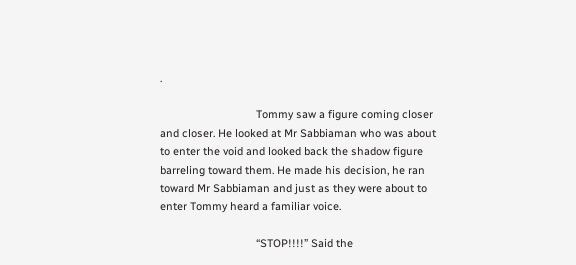.

                                Tommy saw a figure coming closer and closer. He looked at Mr Sabbiaman who was about to enter the void and looked back the shadow figure barreling toward them. He made his decision, he ran toward Mr Sabbiaman and just as they were about to enter Tommy heard a familiar voice.

                                “STOP!!!!” Said the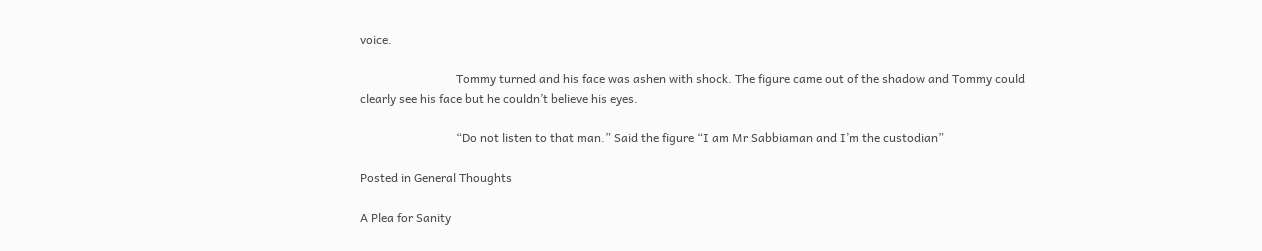voice.

                                Tommy turned and his face was ashen with shock. The figure came out of the shadow and Tommy could clearly see his face but he couldn’t believe his eyes.

                                “Do not listen to that man.” Said the figure “I am Mr Sabbiaman and I’m the custodian”

Posted in General Thoughts

A Plea for Sanity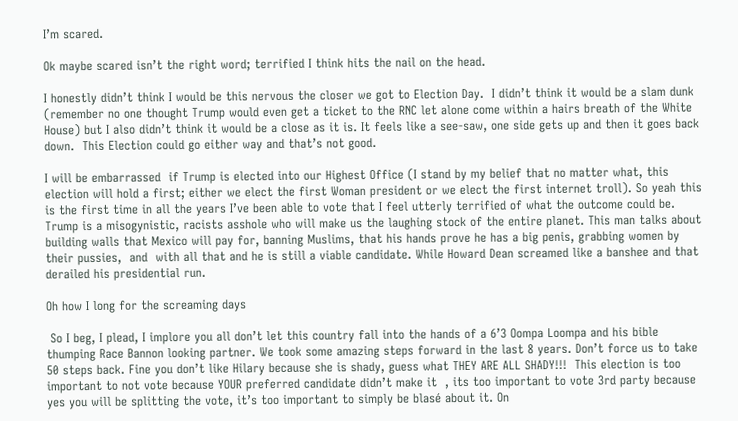I’m scared.

Ok maybe scared isn’t the right word; terrified I think hits the nail on the head.

I honestly didn’t think I would be this nervous the closer we got to Election Day.  I didn’t think it would be a slam dunk (remember no one thought Trump would even get a ticket to the RNC let alone come within a hairs breath of the White House) but I also didn’t think it would be a close as it is. It feels like a see-saw, one side gets up and then it goes back down.  This Election could go either way and that’s not good.

I will be embarrassed  if Trump is elected into our Highest Office (I stand by my belief that no matter what, this election will hold a first; either we elect the first Woman president or we elect the first internet troll). So yeah this is the first time in all the years I’ve been able to vote that I feel utterly terrified of what the outcome could be. Trump is a misogynistic, racists asshole who will make us the laughing stock of the entire planet. This man talks about building walls that Mexico will pay for, banning Muslims, that his hands prove he has a big penis, grabbing women by their pussies,  and  with all that and he is still a viable candidate. While Howard Dean screamed like a banshee and that derailed his presidential run.

Oh how I long for the screaming days

 So I beg, I plead, I implore you all don’t let this country fall into the hands of a 6’3 Oompa Loompa and his bible thumping Race Bannon looking partner. We took some amazing steps forward in the last 8 years. Don’t force us to take 50 steps back. Fine you don’t like Hilary because she is shady, guess what THEY ARE ALL SHADY!!!  This election is too important to not vote because YOUR preferred candidate didn’t make it  , its too important to vote 3rd party because yes you will be splitting the vote, it’s too important to simply be blasé about it. On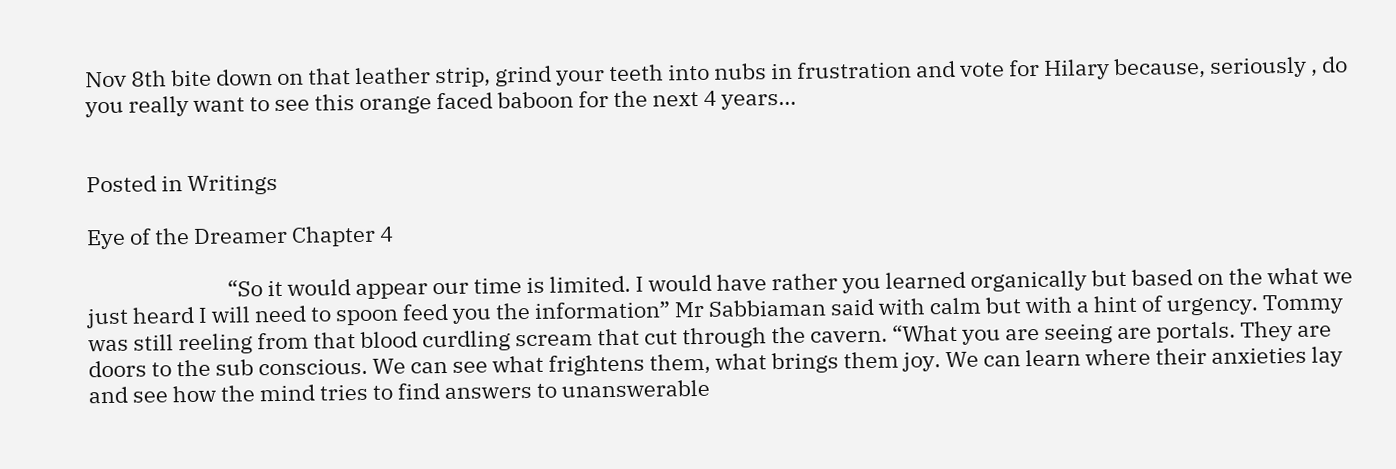Nov 8th bite down on that leather strip, grind your teeth into nubs in frustration and vote for Hilary because, seriously , do you really want to see this orange faced baboon for the next 4 years…


Posted in Writings

Eye of the Dreamer Chapter 4

                            “So it would appear our time is limited. I would have rather you learned organically but based on the what we just heard I will need to spoon feed you the information” Mr Sabbiaman said with calm but with a hint of urgency. Tommy was still reeling from that blood curdling scream that cut through the cavern. “What you are seeing are portals. They are doors to the sub conscious. We can see what frightens them, what brings them joy. We can learn where their anxieties lay and see how the mind tries to find answers to unanswerable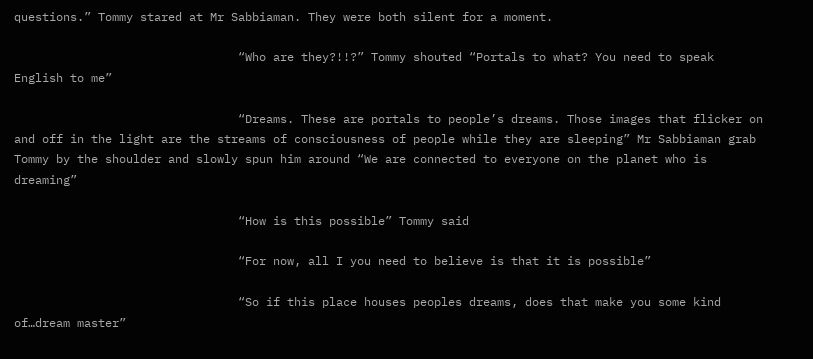questions.” Tommy stared at Mr Sabbiaman. They were both silent for a moment.

                                “Who are they?!!?” Tommy shouted “Portals to what? You need to speak English to me”

                                “Dreams. These are portals to people’s dreams. Those images that flicker on and off in the light are the streams of consciousness of people while they are sleeping” Mr Sabbiaman grab Tommy by the shoulder and slowly spun him around “We are connected to everyone on the planet who is dreaming”

                                “How is this possible” Tommy said

                                “For now, all I you need to believe is that it is possible”

                                “So if this place houses peoples dreams, does that make you some kind of…dream master”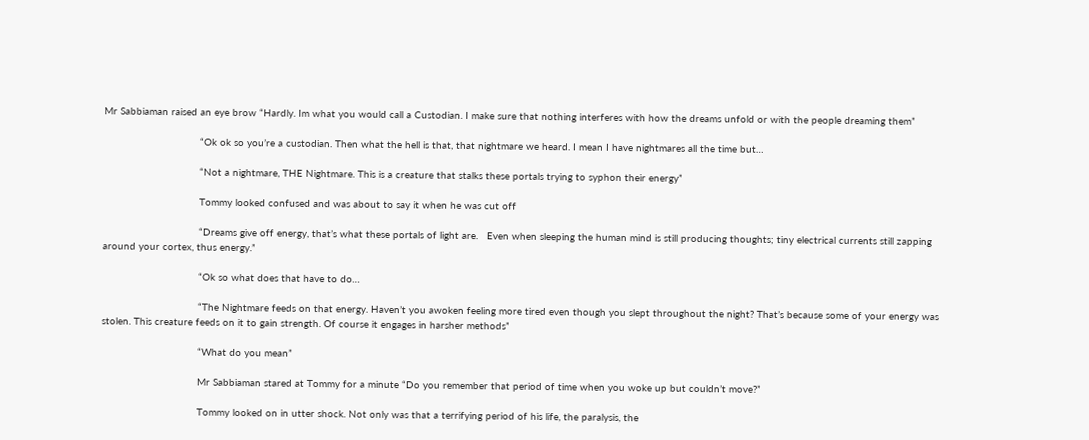Mr Sabbiaman raised an eye brow “Hardly. Im what you would call a Custodian. I make sure that nothing interferes with how the dreams unfold or with the people dreaming them”

                                “Ok ok so you’re a custodian. Then what the hell is that, that nightmare we heard. I mean I have nightmares all the time but…

                                “Not a nightmare, THE Nightmare. This is a creature that stalks these portals trying to syphon their energy”

                                Tommy looked confused and was about to say it when he was cut off

                                “Dreams give off energy, that’s what these portals of light are.   Even when sleeping the human mind is still producing thoughts; tiny electrical currents still zapping around your cortex, thus energy.”

                                “Ok so what does that have to do…

                                “The Nightmare feeds on that energy. Haven’t you awoken feeling more tired even though you slept throughout the night? That’s because some of your energy was stolen. This creature feeds on it to gain strength. Of course it engages in harsher methods”

                                “What do you mean”

                                Mr Sabbiaman stared at Tommy for a minute “Do you remember that period of time when you woke up but couldn’t move?”

                                Tommy looked on in utter shock. Not only was that a terrifying period of his life, the paralysis, the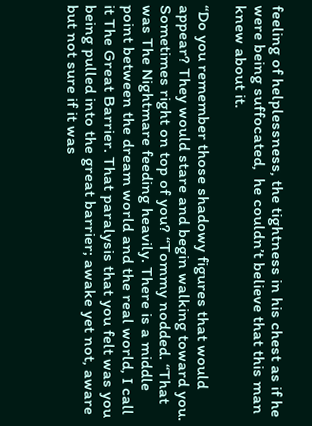feeling of helplessness, the tightness in his chest as if he were being suffocated,  he couldn’t believe that this man knew about it.

“Do you remember those shadowy figures that would appear? They would stare and begin walking toward you.  Sometimes right on top of you? “Tommy nodded. “That was The Nightmare feeding heavily. There is a middle point between the dream world and the real world, I call it The Great Barrier. That paralysis that you felt was you being pulled into the great barrier; awake yet not, aware but not sure if it was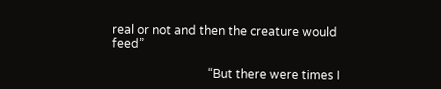real or not and then the creature would feed”

                                “But there were times I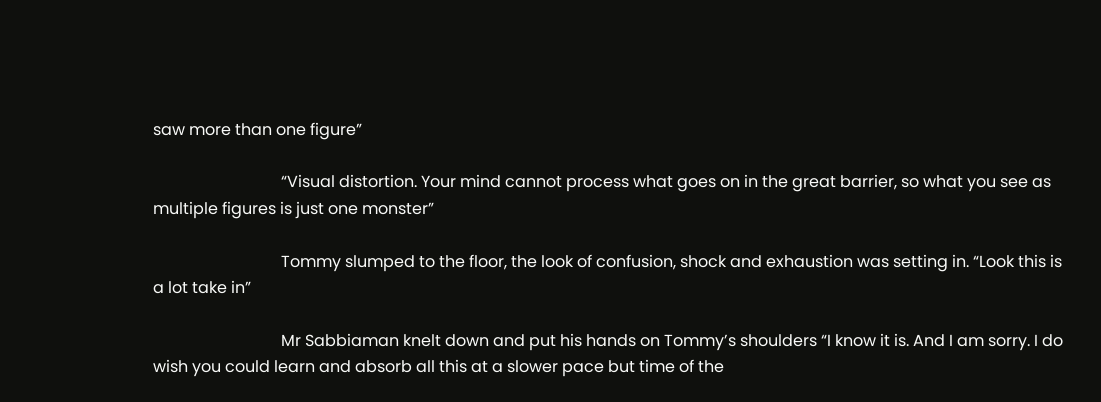saw more than one figure”

                                “Visual distortion. Your mind cannot process what goes on in the great barrier, so what you see as multiple figures is just one monster”

                                Tommy slumped to the floor, the look of confusion, shock and exhaustion was setting in. “Look this is a lot take in”

                                Mr Sabbiaman knelt down and put his hands on Tommy’s shoulders “I know it is. And I am sorry. I do wish you could learn and absorb all this at a slower pace but time of the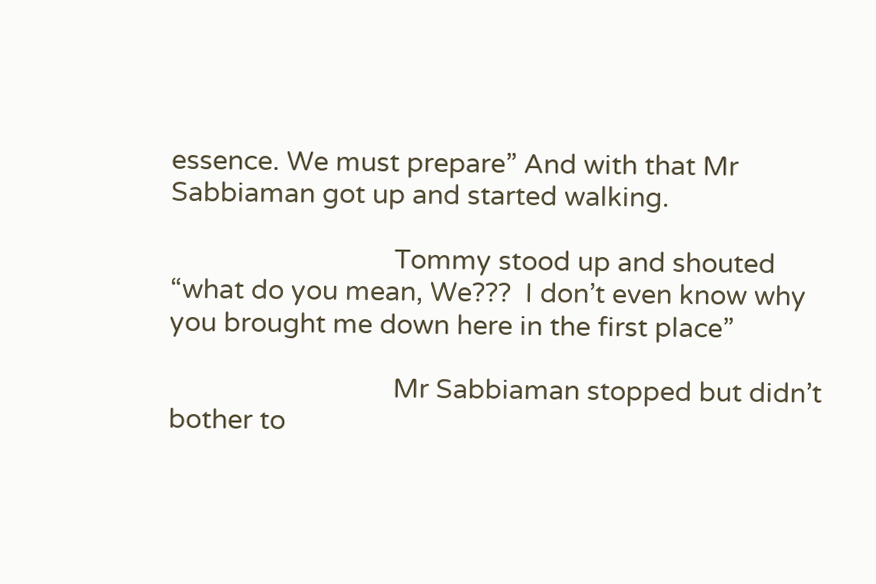essence. We must prepare” And with that Mr Sabbiaman got up and started walking.

                                Tommy stood up and shouted “what do you mean, We???  I don’t even know why you brought me down here in the first place”

                                Mr Sabbiaman stopped but didn’t bother to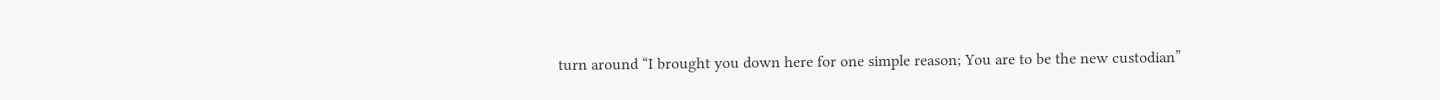turn around “I brought you down here for one simple reason; You are to be the new custodian”